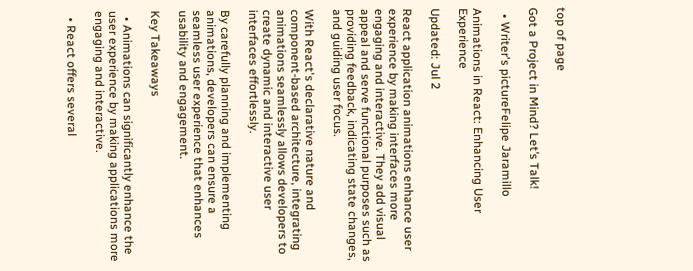top of page

Got a Project in Mind? Let’s Talk!

  • Writer's pictureFelipe Jaramillo

Animations in React: Enhancing User Experience

Updated: Jul 2

React application animations enhance user experience by making interfaces more engaging and interactive. They add visual appeal and serve functional purposes such as providing feedback, indicating state changes, and guiding user focus.

With React's declarative nature and component-based architecture, integrating animations seamlessly allows developers to create dynamic and interactive user interfaces effortlessly.

By carefully planning and implementing animations, developers can ensure a seamless user experience that enhances usability and engagement.

Key Takeaways

  • Animations can significantly enhance the user experience by making applications more engaging and interactive.

  • React offers several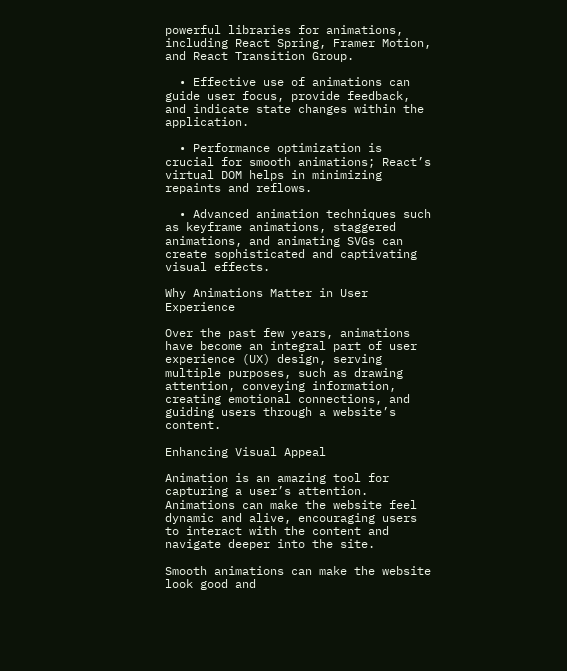powerful libraries for animations, including React Spring, Framer Motion, and React Transition Group.

  • Effective use of animations can guide user focus, provide feedback, and indicate state changes within the application.

  • Performance optimization is crucial for smooth animations; React’s virtual DOM helps in minimizing repaints and reflows.

  • Advanced animation techniques such as keyframe animations, staggered animations, and animating SVGs can create sophisticated and captivating visual effects.

Why Animations Matter in User Experience

Over the past few years, animations have become an integral part of user experience (UX) design, serving multiple purposes, such as drawing attention, conveying information, creating emotional connections, and guiding users through a website’s content.

Enhancing Visual Appeal

Animation is an amazing tool for capturing a user’s attention. Animations can make the website feel dynamic and alive, encouraging users to interact with the content and navigate deeper into the site.

Smooth animations can make the website look good and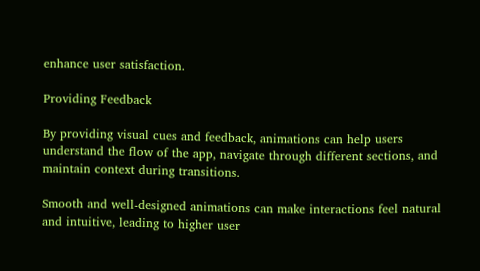enhance user satisfaction.

Providing Feedback

By providing visual cues and feedback, animations can help users understand the flow of the app, navigate through different sections, and maintain context during transitions.

Smooth and well-designed animations can make interactions feel natural and intuitive, leading to higher user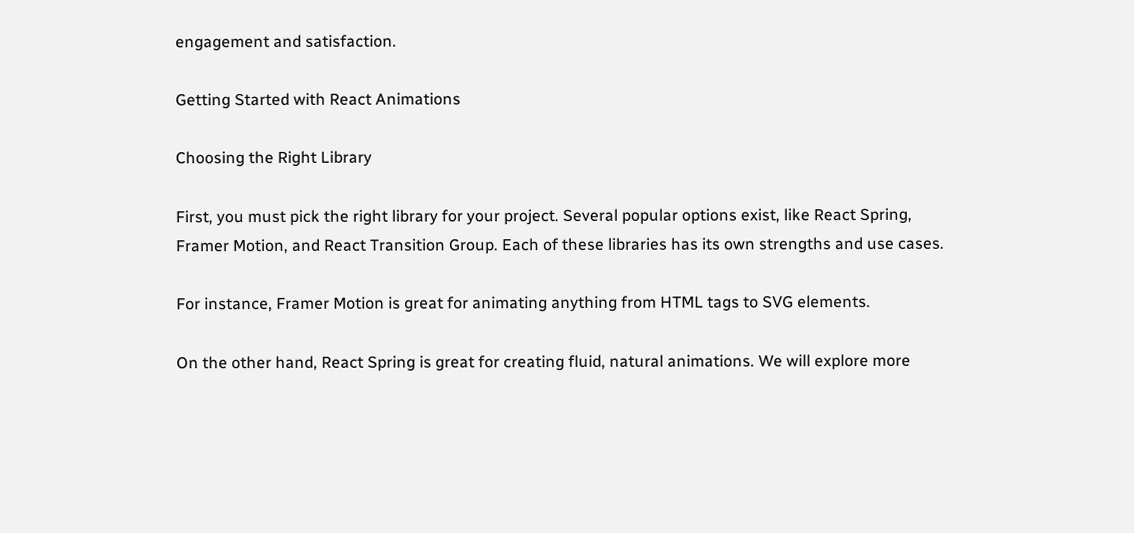engagement and satisfaction.

Getting Started with React Animations

Choosing the Right Library

First, you must pick the right library for your project. Several popular options exist, like React Spring, Framer Motion, and React Transition Group. Each of these libraries has its own strengths and use cases.

For instance, Framer Motion is great for animating anything from HTML tags to SVG elements.

On the other hand, React Spring is great for creating fluid, natural animations. We will explore more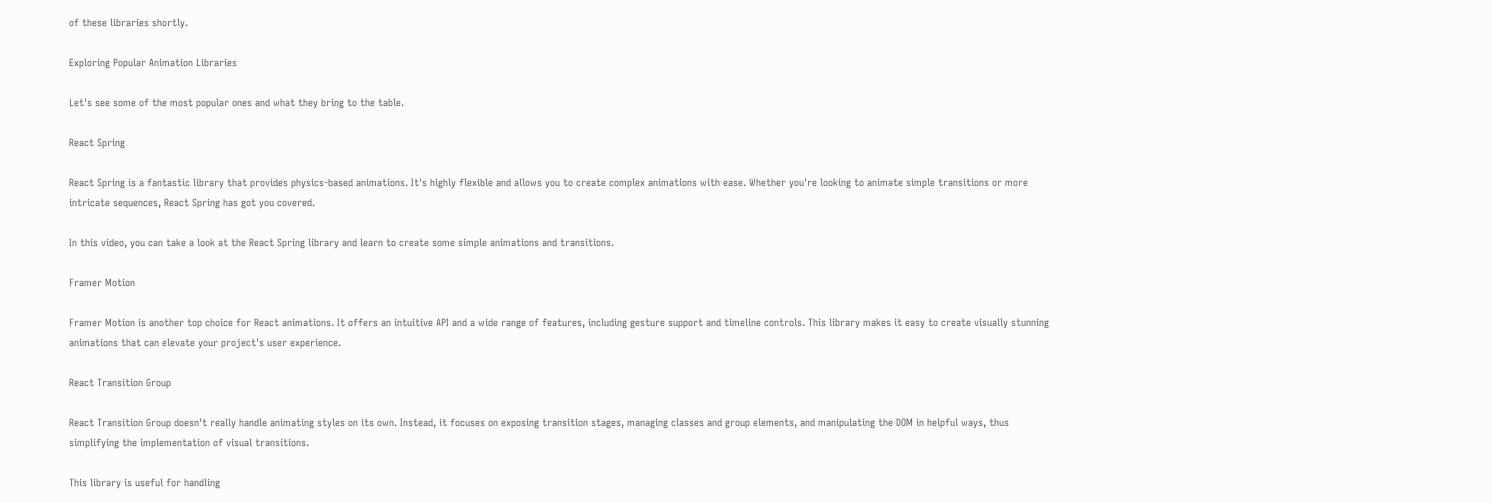of these libraries shortly.

Exploring Popular Animation Libraries

Let's see some of the most popular ones and what they bring to the table.

React Spring

React Spring is a fantastic library that provides physics-based animations. It's highly flexible and allows you to create complex animations with ease. Whether you're looking to animate simple transitions or more intricate sequences, React Spring has got you covered.

In this video, you can take a look at the React Spring library and learn to create some simple animations and transitions.

Framer Motion

Framer Motion is another top choice for React animations. It offers an intuitive API and a wide range of features, including gesture support and timeline controls. This library makes it easy to create visually stunning animations that can elevate your project's user experience.

React Transition Group

React Transition Group doesn't really handle animating styles on its own. Instead, it focuses on exposing transition stages, managing classes and group elements, and manipulating the DOM in helpful ways, thus simplifying the implementation of visual transitions.

This library is useful for handling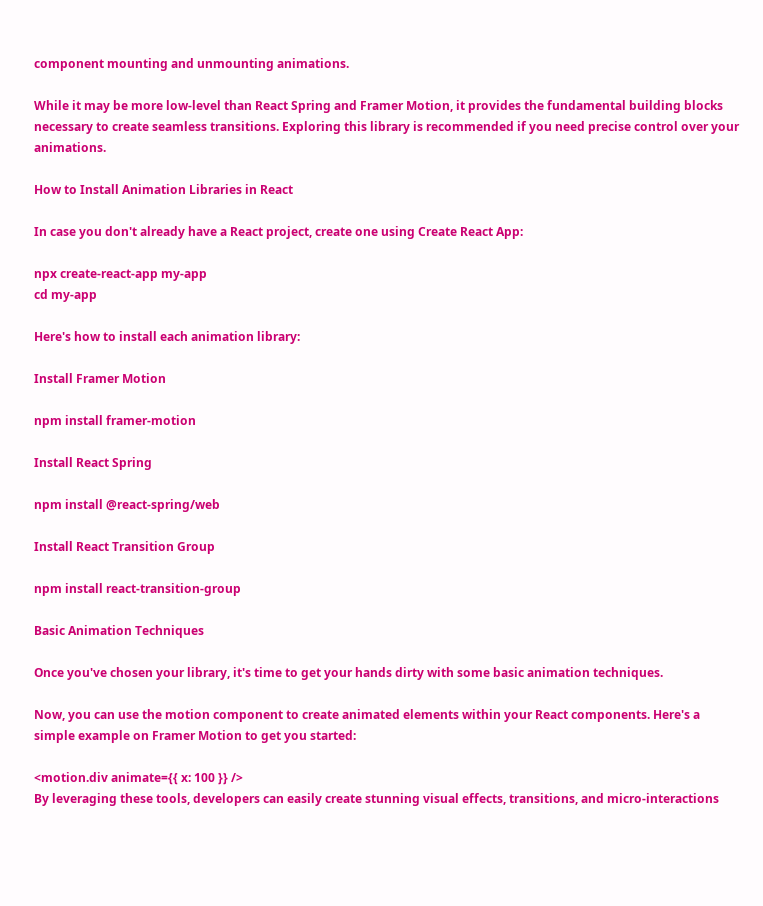component mounting and unmounting animations.

While it may be more low-level than React Spring and Framer Motion, it provides the fundamental building blocks necessary to create seamless transitions. Exploring this library is recommended if you need precise control over your animations.

How to Install Animation Libraries in React

In case you don't already have a React project, create one using Create React App:

npx create-react-app my-app
cd my-app

Here's how to install each animation library:

Install Framer Motion

npm install framer-motion

Install React Spring

npm install @react-spring/web

Install React Transition Group

npm install react-transition-group

Basic Animation Techniques

Once you've chosen your library, it's time to get your hands dirty with some basic animation techniques.

Now, you can use the motion component to create animated elements within your React components. Here's a simple example on Framer Motion to get you started:

<motion.div animate={{ x: 100 }} />
By leveraging these tools, developers can easily create stunning visual effects, transitions, and micro-interactions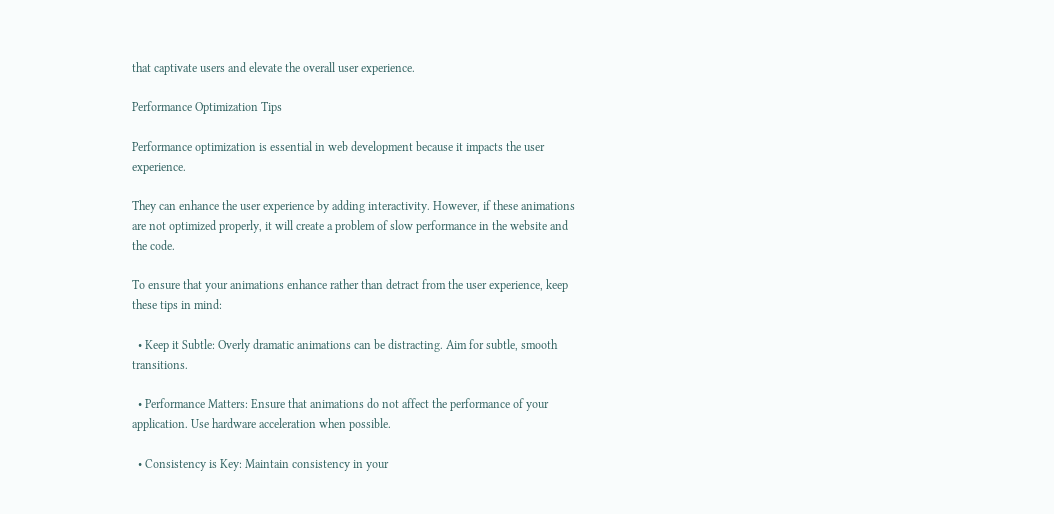that captivate users and elevate the overall user experience.

Performance Optimization Tips

Performance optimization is essential in web development because it impacts the user experience.

They can enhance the user experience by adding interactivity. However, if these animations are not optimized properly, it will create a problem of slow performance in the website and the code.

To ensure that your animations enhance rather than detract from the user experience, keep these tips in mind:

  • Keep it Subtle: Overly dramatic animations can be distracting. Aim for subtle, smooth transitions.

  • Performance Matters: Ensure that animations do not affect the performance of your application. Use hardware acceleration when possible.

  • Consistency is Key: Maintain consistency in your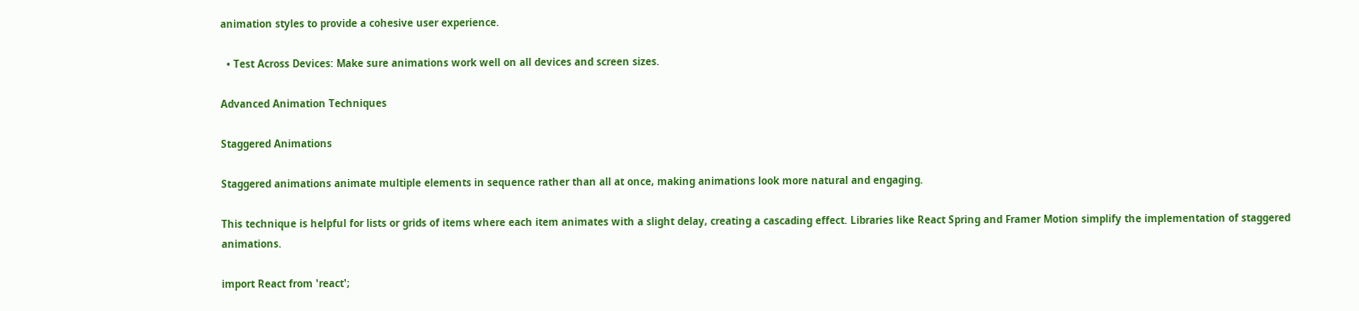animation styles to provide a cohesive user experience.

  • Test Across Devices: Make sure animations work well on all devices and screen sizes.

Advanced Animation Techniques

Staggered Animations

Staggered animations animate multiple elements in sequence rather than all at once, making animations look more natural and engaging.

This technique is helpful for lists or grids of items where each item animates with a slight delay, creating a cascading effect. Libraries like React Spring and Framer Motion simplify the implementation of staggered animations.

import React from 'react';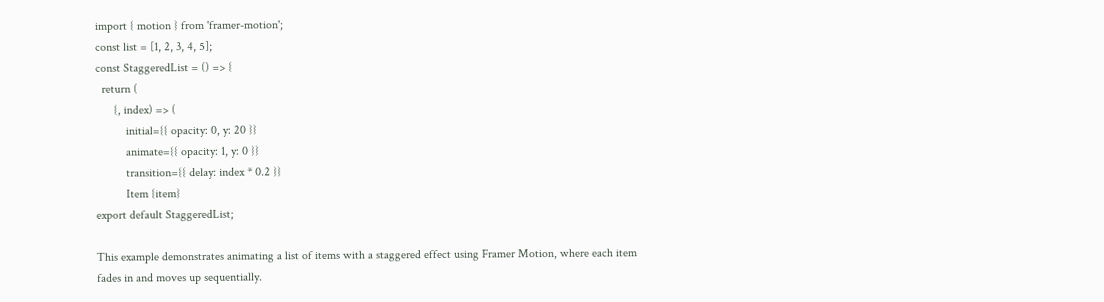import { motion } from 'framer-motion';
const list = [1, 2, 3, 4, 5];
const StaggeredList = () => {
  return (
      {, index) => (
          initial={{ opacity: 0, y: 20 }}
          animate={{ opacity: 1, y: 0 }}
          transition={{ delay: index * 0.2 }}
          Item {item}
export default StaggeredList;

This example demonstrates animating a list of items with a staggered effect using Framer Motion, where each item fades in and moves up sequentially.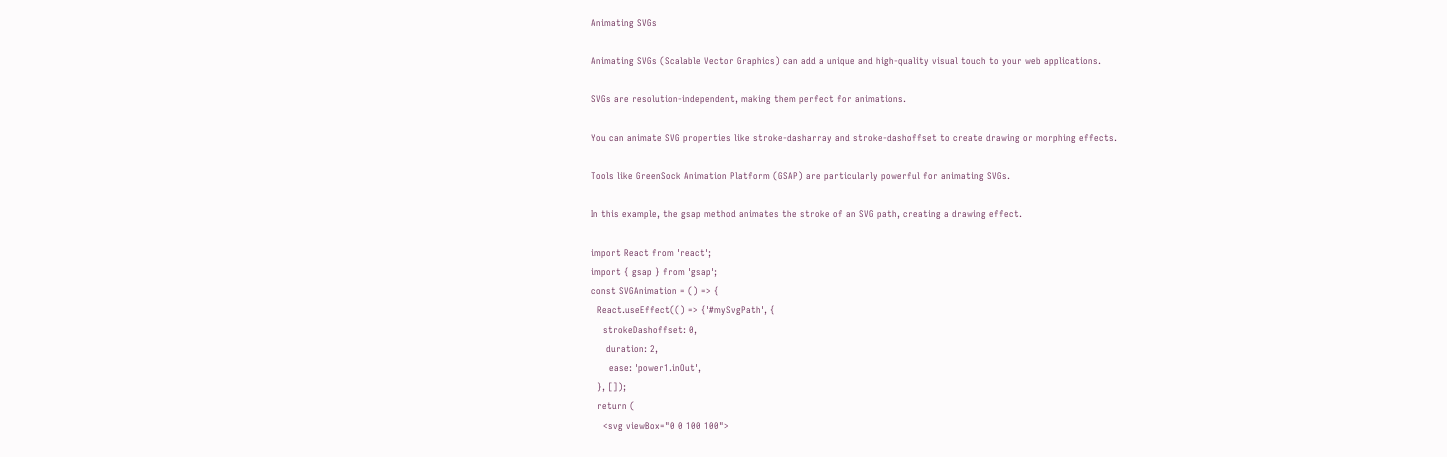Animating SVGs

Animating SVGs (Scalable Vector Graphics) can add a unique and high-quality visual touch to your web applications.

SVGs are resolution-independent, making them perfect for animations.

You can animate SVG properties like stroke-dasharray and stroke-dashoffset to create drawing or morphing effects.

Tools like GreenSock Animation Platform (GSAP) are particularly powerful for animating SVGs.

In this example, the gsap method animates the stroke of an SVG path, creating a drawing effect.

import React from 'react';
import { gsap } from 'gsap';
const SVGAnimation = () => {
  React.useEffect(() => {'#mySvgPath', {
    strokeDashoffset: 0,
     duration: 2,
      ease: 'power1.inOut',
  }, []);
  return (
    <svg viewBox="0 0 100 100">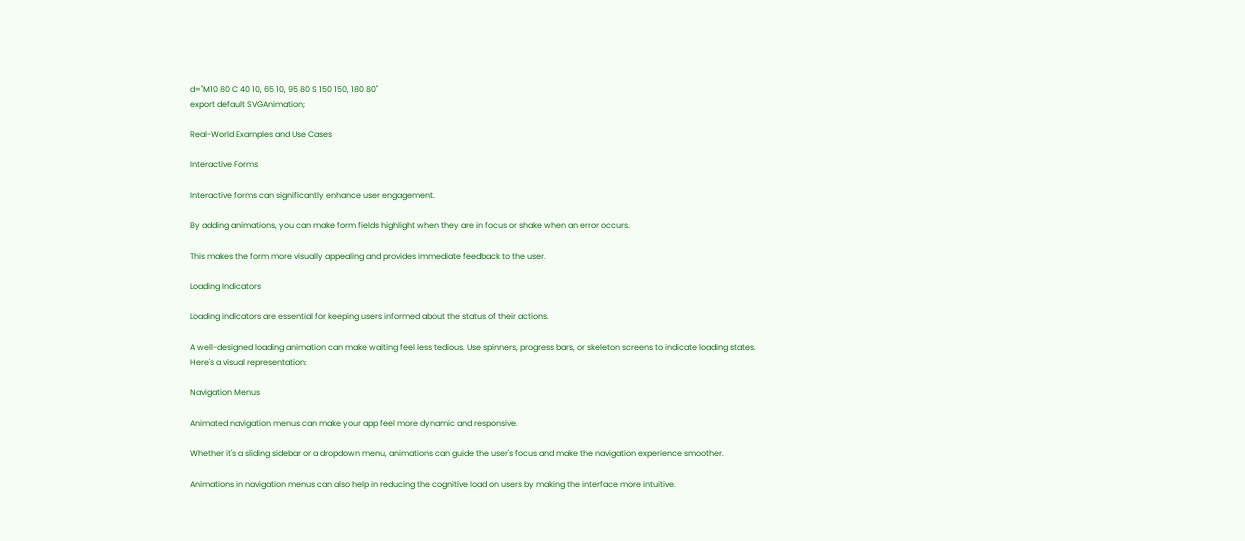d="M10 80 C 40 10, 65 10, 95 80 S 150 150, 180 80"
export default SVGAnimation;

Real-World Examples and Use Cases

Interactive Forms

Interactive forms can significantly enhance user engagement.

By adding animations, you can make form fields highlight when they are in focus or shake when an error occurs.

This makes the form more visually appealing and provides immediate feedback to the user.

Loading Indicators

Loading indicators are essential for keeping users informed about the status of their actions.

A well-designed loading animation can make waiting feel less tedious. Use spinners, progress bars, or skeleton screens to indicate loading states. Here's a visual representation:

Navigation Menus

Animated navigation menus can make your app feel more dynamic and responsive.

Whether it's a sliding sidebar or a dropdown menu, animations can guide the user's focus and make the navigation experience smoother.

Animations in navigation menus can also help in reducing the cognitive load on users by making the interface more intuitive.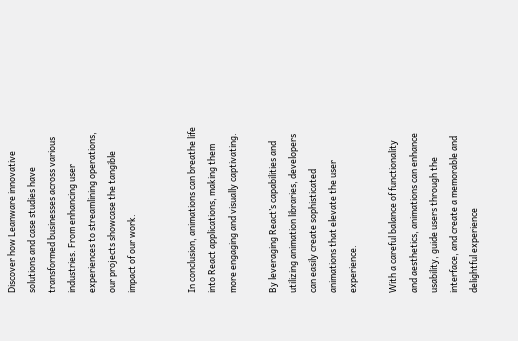Discover how Leanware innovative solutions and case studies have transformed businesses across various industries. From enhancing user experiences to streamlining operations, our projects showcase the tangible impact of our work.


In conclusion, animations can breathe life into React applications, making them more engaging and visually captivating.

By leveraging React’s capabilities and utilizing animation libraries, developers can easily create sophisticated animations that elevate the user experience.

With a careful balance of functionality and aesthetics, animations can enhance usability, guide users through the interface, and create a memorable and delightful experience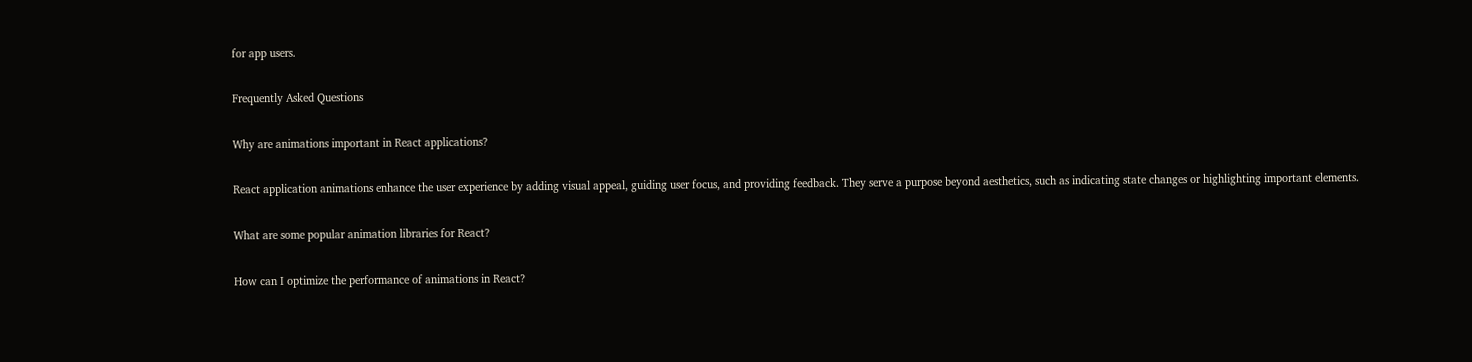for app users.

Frequently Asked Questions

Why are animations important in React applications?

React application animations enhance the user experience by adding visual appeal, guiding user focus, and providing feedback. They serve a purpose beyond aesthetics, such as indicating state changes or highlighting important elements.

What are some popular animation libraries for React?

How can I optimize the performance of animations in React?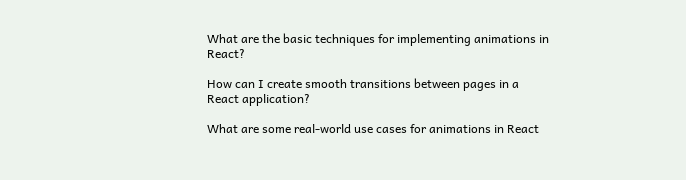What are the basic techniques for implementing animations in React?

How can I create smooth transitions between pages in a React application?

What are some real-world use cases for animations in React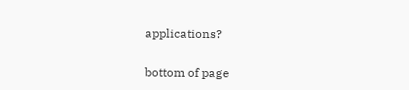applications?


bottom of page